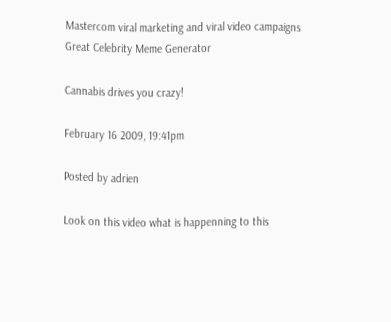Mastercom viral marketing and viral video campaigns
Great Celebrity Meme Generator

Cannabis drives you crazy!

February 16 2009, 19:41pm

Posted by adrien

Look on this video what is happenning to this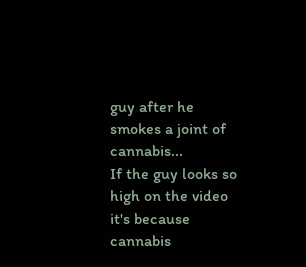guy after he smokes a joint of cannabis...
If the guy looks so high on the video it's because cannabis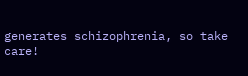generates schizophrenia, so take care!